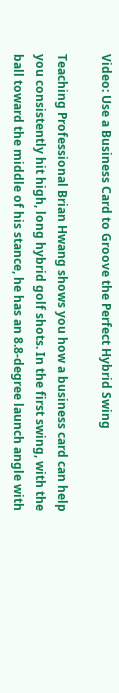Video: Use a Business Card to Groove the Perfect Hybrid Swing

Teaching Professional Brian Hwang shows you how a business card can help you consistently hit high, long hybrid golf shots. In the first swing, with the ball toward the middle of his stance, he has an 8.8-degree launch angle with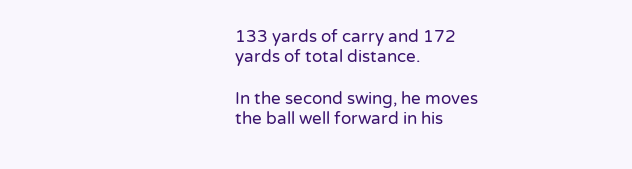133 yards of carry and 172 yards of total distance.

In the second swing, he moves the ball well forward in his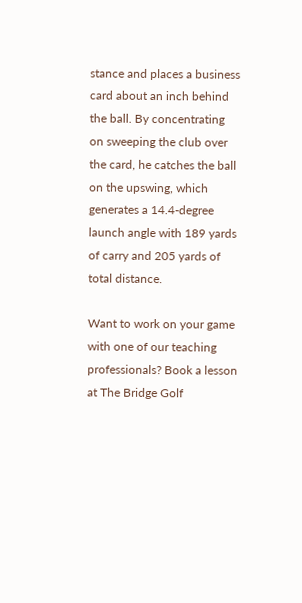stance and places a business card about an inch behind the ball. By concentrating on sweeping the club over the card, he catches the ball on the upswing, which generates a 14.4-degree launch angle with 189 yards of carry and 205 yards of total distance.

Want to work on your game with one of our teaching professionals? Book a lesson at The Bridge Golf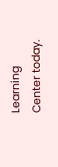Learning Center today.